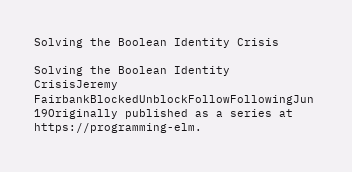Solving the Boolean Identity Crisis

Solving the Boolean Identity CrisisJeremy FairbankBlockedUnblockFollowFollowingJun 19Originally published as a series at https://programming-elm.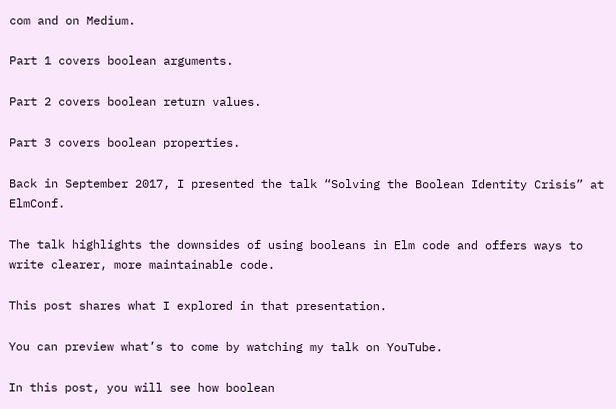com and on Medium.

Part 1 covers boolean arguments.

Part 2 covers boolean return values.

Part 3 covers boolean properties.

Back in September 2017, I presented the talk “Solving the Boolean Identity Crisis” at ElmConf.

The talk highlights the downsides of using booleans in Elm code and offers ways to write clearer, more maintainable code.

This post shares what I explored in that presentation.

You can preview what’s to come by watching my talk on YouTube.

In this post, you will see how boolean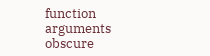function arguments obscure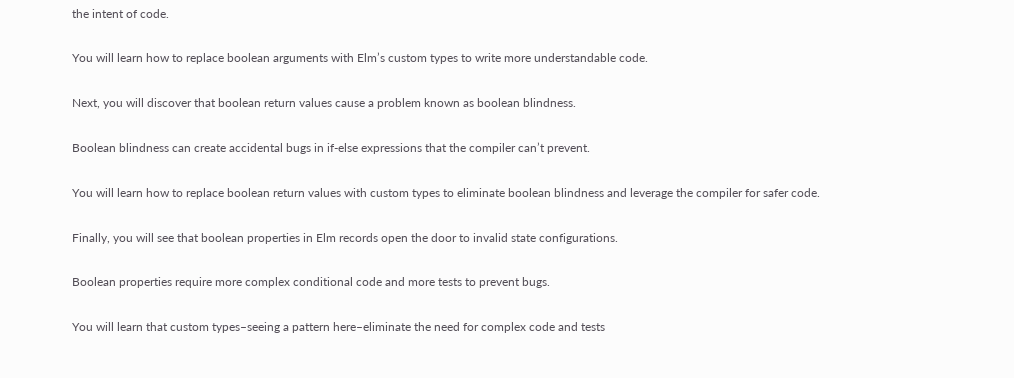the intent of code.

You will learn how to replace boolean arguments with Elm’s custom types to write more understandable code.

Next, you will discover that boolean return values cause a problem known as boolean blindness.

Boolean blindness can create accidental bugs in if-else expressions that the compiler can’t prevent.

You will learn how to replace boolean return values with custom types to eliminate boolean blindness and leverage the compiler for safer code.

Finally, you will see that boolean properties in Elm records open the door to invalid state configurations.

Boolean properties require more complex conditional code and more tests to prevent bugs.

You will learn that custom types–seeing a pattern here–eliminate the need for complex code and tests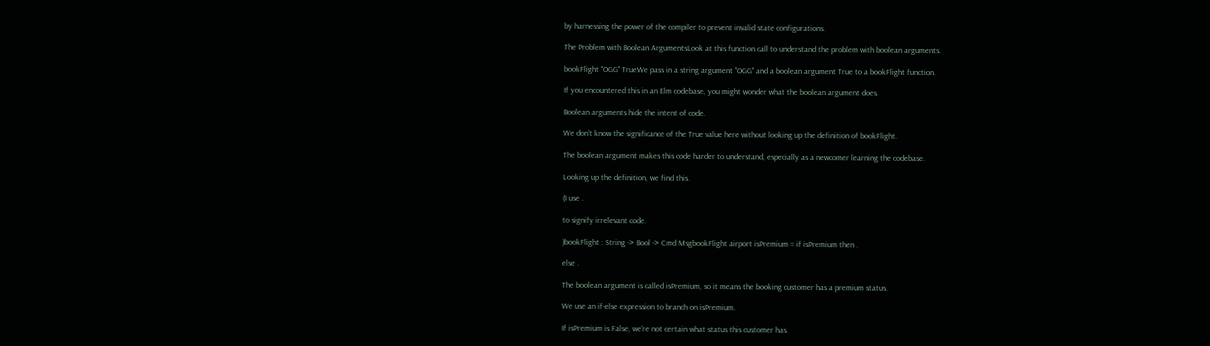by harnessing the power of the compiler to prevent invalid state configurations.

The Problem with Boolean ArgumentsLook at this function call to understand the problem with boolean arguments.

bookFlight "OGG" TrueWe pass in a string argument "OGG" and a boolean argument True to a bookFlight function.

If you encountered this in an Elm codebase, you might wonder what the boolean argument does.

Boolean arguments hide the intent of code.

We don’t know the significance of the True value here without looking up the definition of bookFlight.

The boolean argument makes this code harder to understand, especially as a newcomer learning the codebase.

Looking up the definition, we find this.

(I use .

to signify irrelevant code.

)bookFlight : String -> Bool -> Cmd MsgbookFlight airport isPremium = if isPremium then .

else .

The boolean argument is called isPremium, so it means the booking customer has a premium status.

We use an if-else expression to branch on isPremium.

If isPremium is False, we're not certain what status this customer has.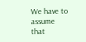We have to assume that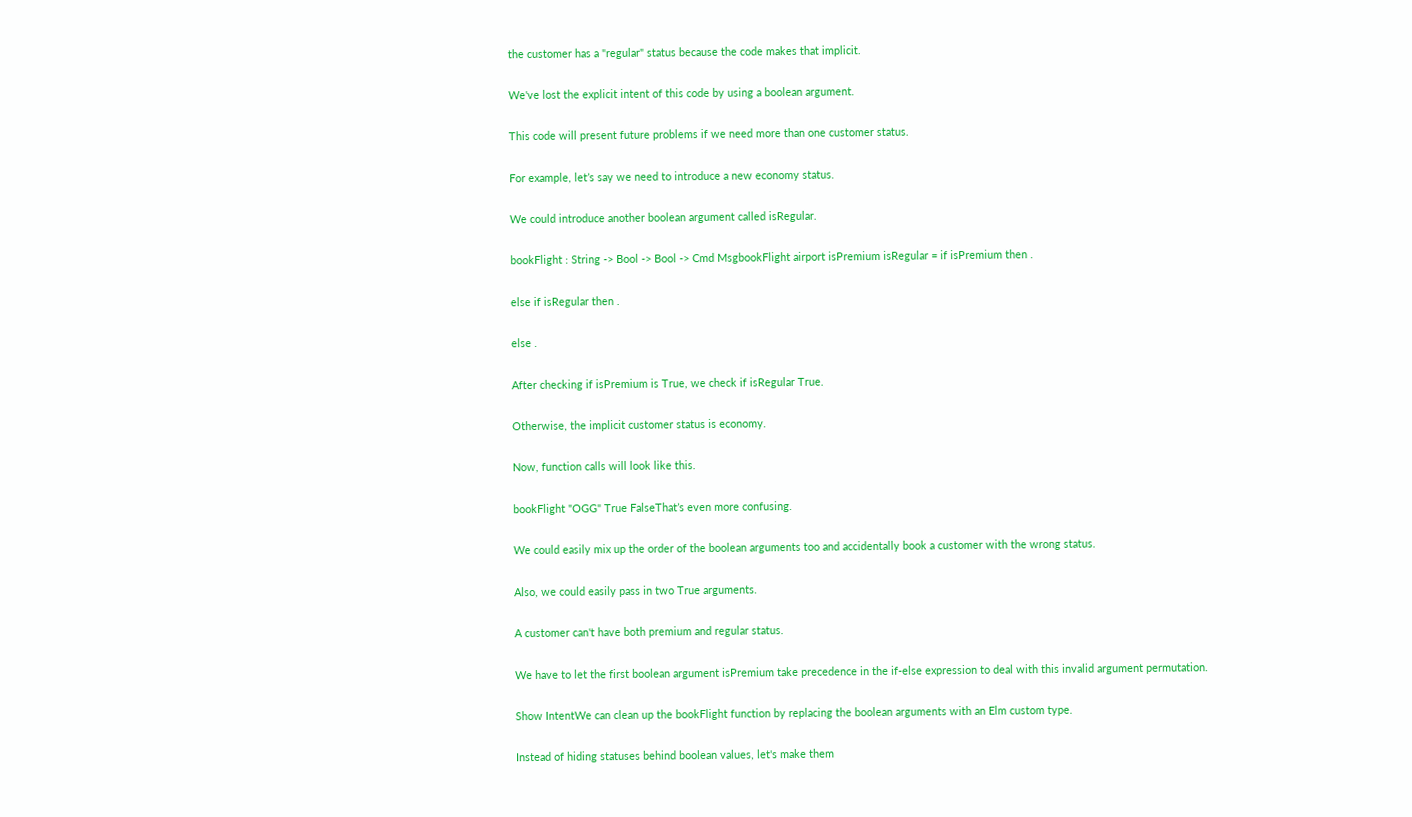the customer has a "regular" status because the code makes that implicit.

We've lost the explicit intent of this code by using a boolean argument.

This code will present future problems if we need more than one customer status.

For example, let’s say we need to introduce a new economy status.

We could introduce another boolean argument called isRegular.

bookFlight : String -> Bool -> Bool -> Cmd MsgbookFlight airport isPremium isRegular = if isPremium then .

else if isRegular then .

else .

After checking if isPremium is True, we check if isRegular True.

Otherwise, the implicit customer status is economy.

Now, function calls will look like this.

bookFlight "OGG" True FalseThat’s even more confusing.

We could easily mix up the order of the boolean arguments too and accidentally book a customer with the wrong status.

Also, we could easily pass in two True arguments.

A customer can't have both premium and regular status.

We have to let the first boolean argument isPremium take precedence in the if-else expression to deal with this invalid argument permutation.

Show IntentWe can clean up the bookFlight function by replacing the boolean arguments with an Elm custom type.

Instead of hiding statuses behind boolean values, let's make them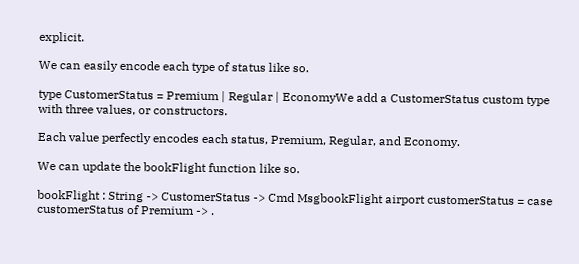explicit.

We can easily encode each type of status like so.

type CustomerStatus = Premium | Regular | EconomyWe add a CustomerStatus custom type with three values, or constructors.

Each value perfectly encodes each status, Premium, Regular, and Economy.

We can update the bookFlight function like so.

bookFlight : String -> CustomerStatus -> Cmd MsgbookFlight airport customerStatus = case customerStatus of Premium -> .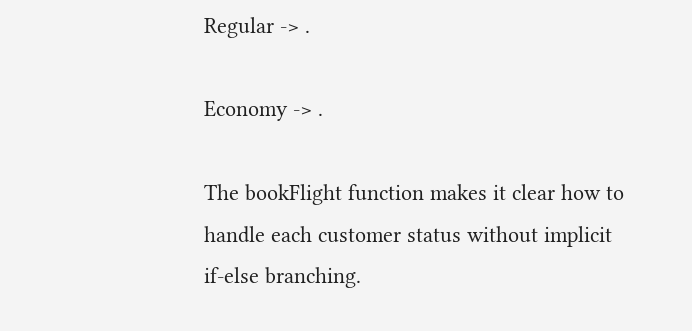Regular -> .

Economy -> .

The bookFlight function makes it clear how to handle each customer status without implicit if-else branching.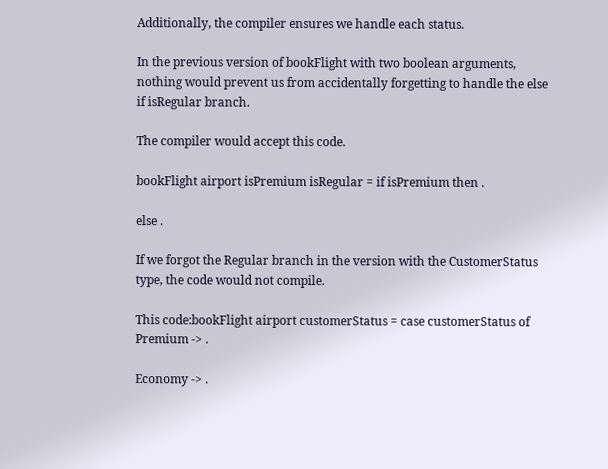Additionally, the compiler ensures we handle each status.

In the previous version of bookFlight with two boolean arguments, nothing would prevent us from accidentally forgetting to handle the else if isRegular branch.

The compiler would accept this code.

bookFlight airport isPremium isRegular = if isPremium then .

else .

If we forgot the Regular branch in the version with the CustomerStatus type, the code would not compile.

This code:bookFlight airport customerStatus = case customerStatus of Premium -> .

Economy -> .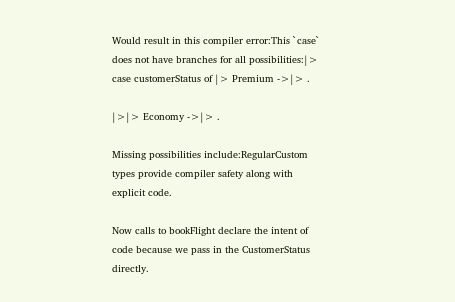Would result in this compiler error:This `case` does not have branches for all possibilities:|> case customerStatus of |> Premium ->|> .

|>|> Economy ->|> .

Missing possibilities include:RegularCustom types provide compiler safety along with explicit code.

Now calls to bookFlight declare the intent of code because we pass in the CustomerStatus directly.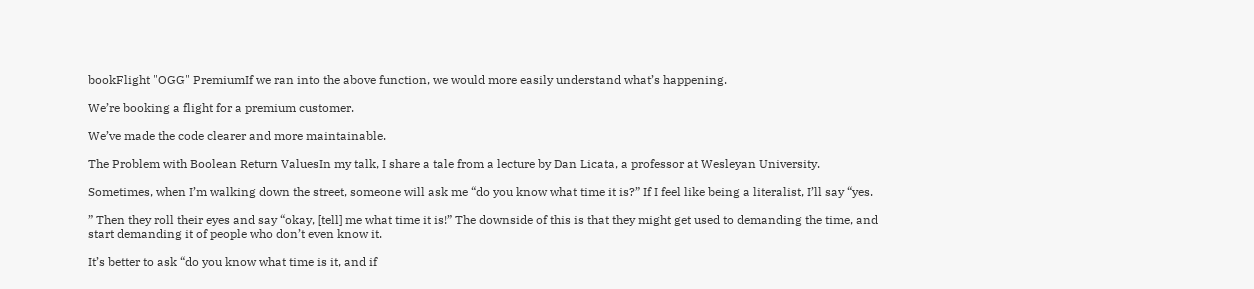bookFlight "OGG" PremiumIf we ran into the above function, we would more easily understand what’s happening.

We’re booking a flight for a premium customer.

We’ve made the code clearer and more maintainable.

The Problem with Boolean Return ValuesIn my talk, I share a tale from a lecture by Dan Licata, a professor at Wesleyan University.

Sometimes, when I’m walking down the street, someone will ask me “do you know what time it is?” If I feel like being a literalist, I’ll say “yes.

” Then they roll their eyes and say “okay, [tell] me what time it is!” The downside of this is that they might get used to demanding the time, and start demanding it of people who don’t even know it.

It’s better to ask “do you know what time is it, and if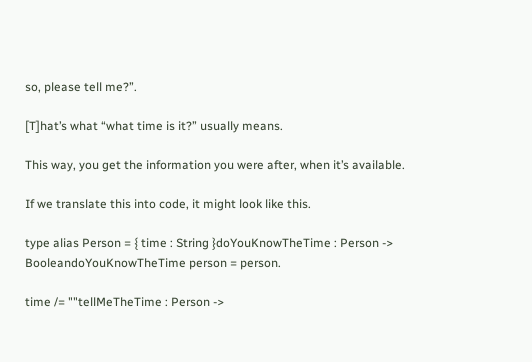so, please tell me?”.

[T]hat’s what “what time is it?” usually means.

This way, you get the information you were after, when it’s available.

If we translate this into code, it might look like this.

type alias Person = { time : String }doYouKnowTheTime : Person -> BooleandoYouKnowTheTime person = person.

time /= ""tellMeTheTime : Person ->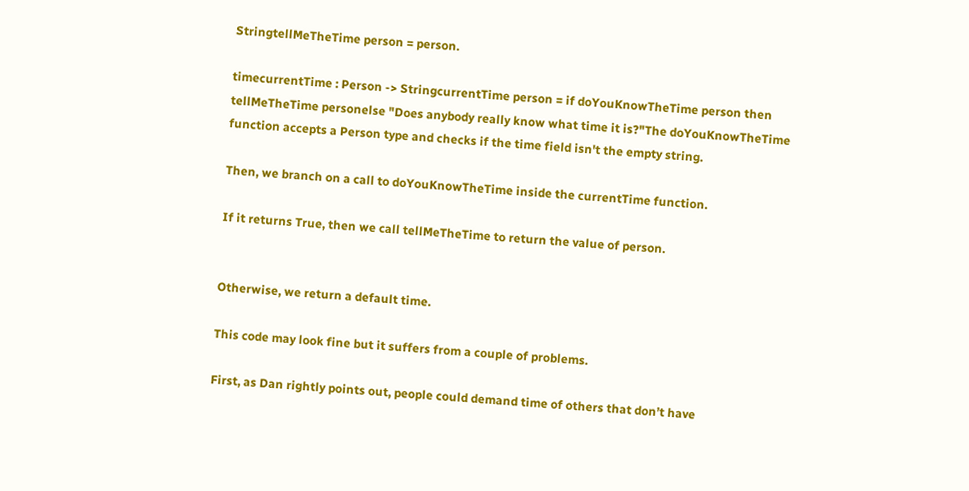StringtellMeTheTime person = person.

timecurrentTime : Person -> StringcurrentTime person = if doYouKnowTheTime person then tellMeTheTime personelse "Does anybody really know what time it is?"The doYouKnowTheTime function accepts a Person type and checks if the time field isn't the empty string.

Then, we branch on a call to doYouKnowTheTime inside the currentTime function.

If it returns True, then we call tellMeTheTime to return the value of person.


Otherwise, we return a default time.

This code may look fine but it suffers from a couple of problems.

First, as Dan rightly points out, people could demand time of others that don’t have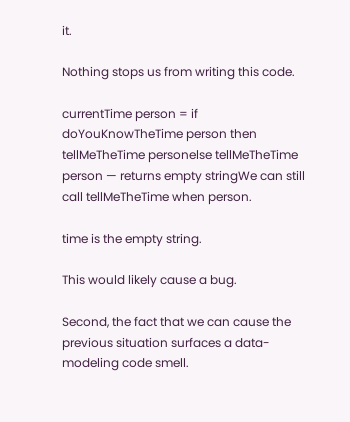it.

Nothing stops us from writing this code.

currentTime person = if doYouKnowTheTime person then tellMeTheTime personelse tellMeTheTime person — returns empty stringWe can still call tellMeTheTime when person.

time is the empty string.

This would likely cause a bug.

Second, the fact that we can cause the previous situation surfaces a data-modeling code smell.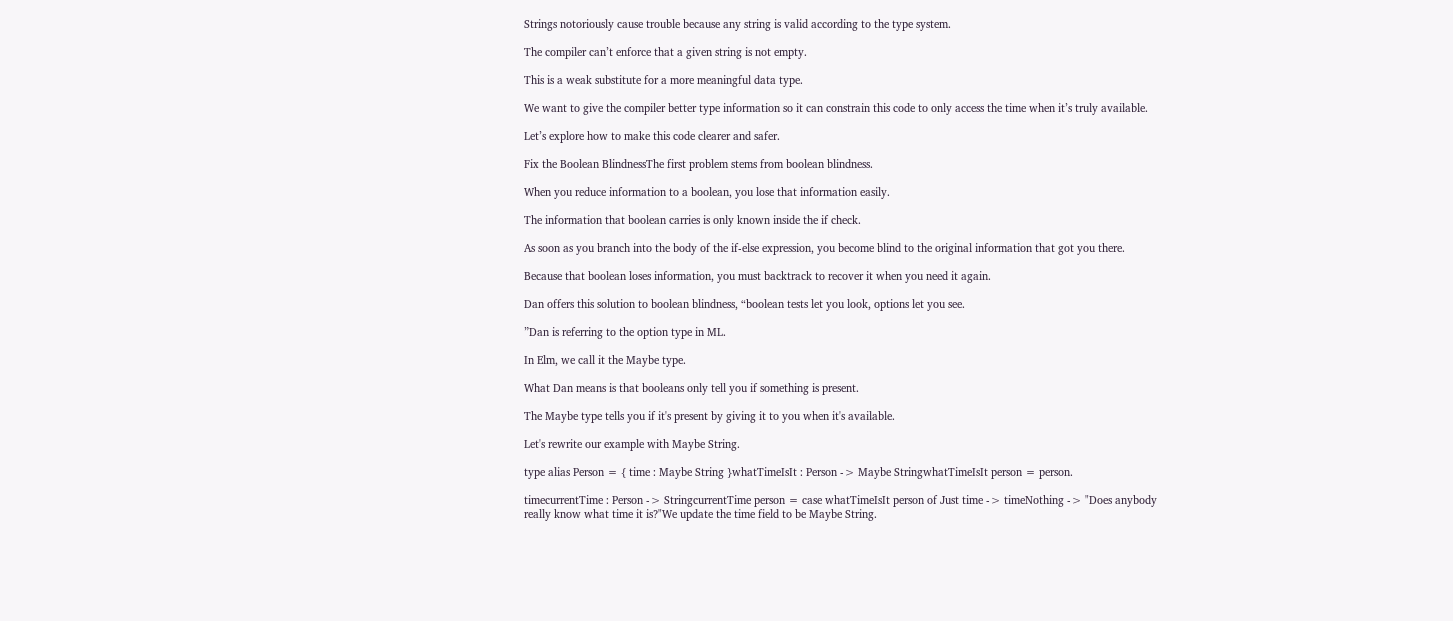Strings notoriously cause trouble because any string is valid according to the type system.

The compiler can’t enforce that a given string is not empty.

This is a weak substitute for a more meaningful data type.

We want to give the compiler better type information so it can constrain this code to only access the time when it’s truly available.

Let’s explore how to make this code clearer and safer.

Fix the Boolean BlindnessThe first problem stems from boolean blindness.

When you reduce information to a boolean, you lose that information easily.

The information that boolean carries is only known inside the if check.

As soon as you branch into the body of the if-else expression, you become blind to the original information that got you there.

Because that boolean loses information, you must backtrack to recover it when you need it again.

Dan offers this solution to boolean blindness, “boolean tests let you look, options let you see.

”Dan is referring to the option type in ML.

In Elm, we call it the Maybe type.

What Dan means is that booleans only tell you if something is present.

The Maybe type tells you if it's present by giving it to you when it's available.

Let's rewrite our example with Maybe String.

type alias Person = { time : Maybe String }whatTimeIsIt : Person -> Maybe StringwhatTimeIsIt person = person.

timecurrentTime : Person -> StringcurrentTime person = case whatTimeIsIt person of Just time -> timeNothing -> "Does anybody really know what time it is?"We update the time field to be Maybe String.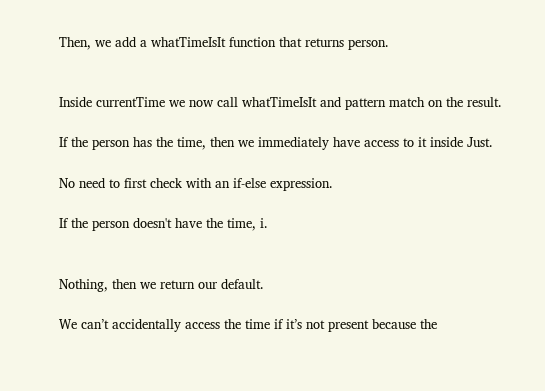Then, we add a whatTimeIsIt function that returns person.


Inside currentTime we now call whatTimeIsIt and pattern match on the result.

If the person has the time, then we immediately have access to it inside Just.

No need to first check with an if-else expression.

If the person doesn't have the time, i.


Nothing, then we return our default.

We can’t accidentally access the time if it’s not present because the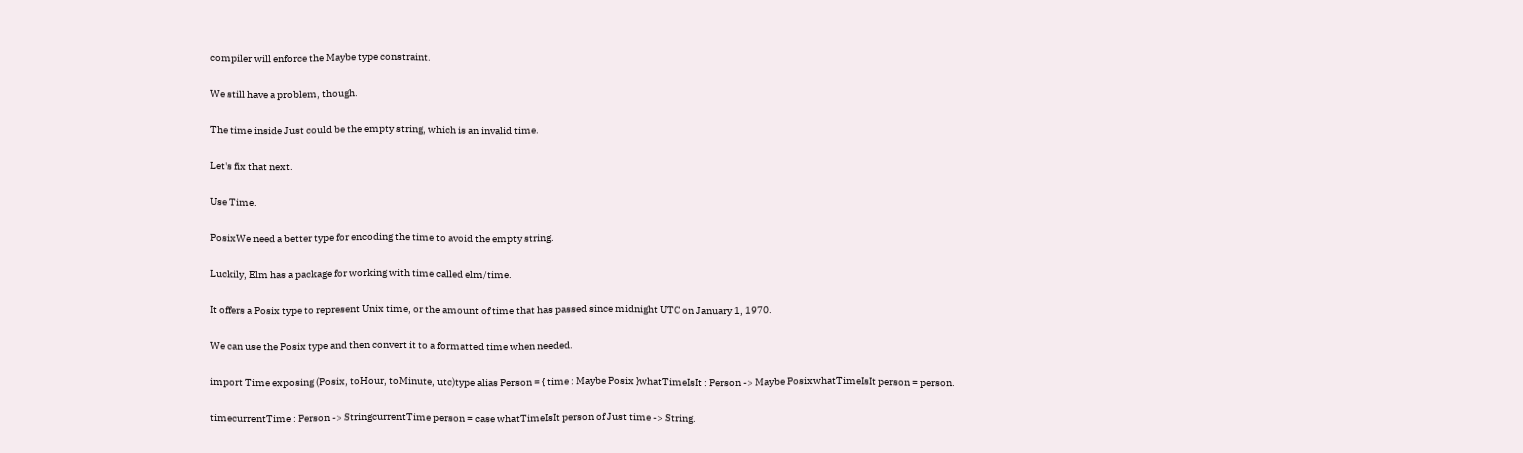compiler will enforce the Maybe type constraint.

We still have a problem, though.

The time inside Just could be the empty string, which is an invalid time.

Let's fix that next.

Use Time.

PosixWe need a better type for encoding the time to avoid the empty string.

Luckily, Elm has a package for working with time called elm/time.

It offers a Posix type to represent Unix time, or the amount of time that has passed since midnight UTC on January 1, 1970.

We can use the Posix type and then convert it to a formatted time when needed.

import Time exposing (Posix, toHour, toMinute, utc)type alias Person = { time : Maybe Posix }whatTimeIsIt : Person -> Maybe PosixwhatTimeIsIt person = person.

timecurrentTime : Person -> StringcurrentTime person = case whatTimeIsIt person of Just time -> String.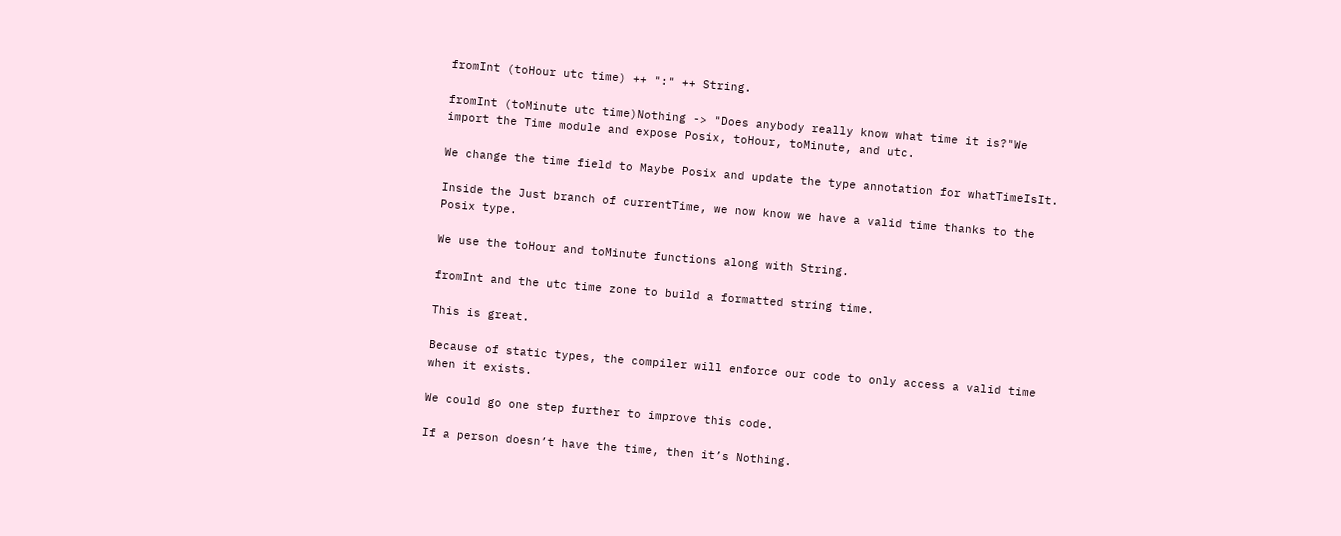fromInt (toHour utc time) ++ ":" ++ String.

fromInt (toMinute utc time)Nothing -> "Does anybody really know what time it is?"We import the Time module and expose Posix, toHour, toMinute, and utc.

We change the time field to Maybe Posix and update the type annotation for whatTimeIsIt.

Inside the Just branch of currentTime, we now know we have a valid time thanks to the Posix type.

We use the toHour and toMinute functions along with String.

fromInt and the utc time zone to build a formatted string time.

This is great.

Because of static types, the compiler will enforce our code to only access a valid time when it exists.

We could go one step further to improve this code.

If a person doesn’t have the time, then it’s Nothing.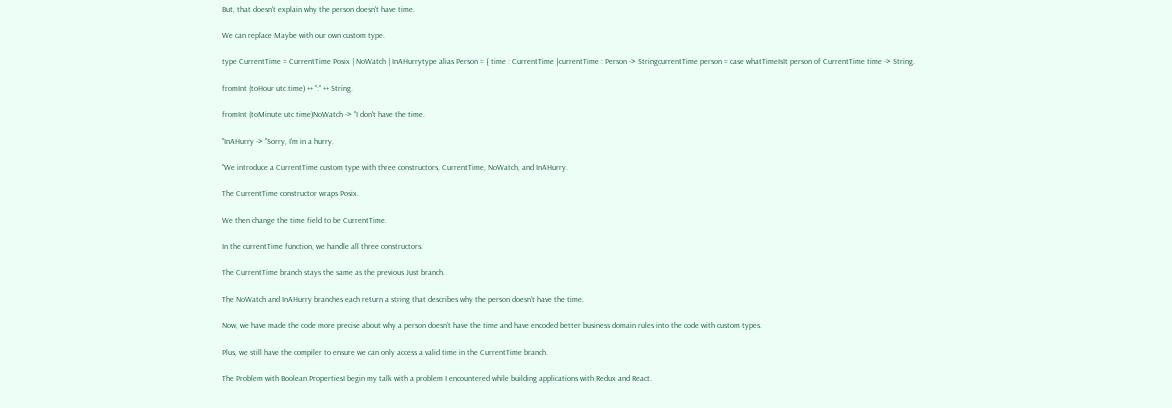But, that doesn't explain why the person doesn't have time.

We can replace Maybe with our own custom type.

type CurrentTime = CurrentTime Posix | NoWatch | InAHurrytype alias Person = { time : CurrentTime }currentTime : Person -> StringcurrentTime person = case whatTimeIsIt person of CurrentTime time -> String.

fromInt (toHour utc time) ++ ":" ++ String.

fromInt (toMinute utc time)NoWatch -> "I don't have the time.

"InAHurry -> "Sorry, I'm in a hurry.

"We introduce a CurrentTime custom type with three constructors, CurrentTime, NoWatch, and InAHurry.

The CurrentTime constructor wraps Posix.

We then change the time field to be CurrentTime.

In the currentTime function, we handle all three constructors.

The CurrentTime branch stays the same as the previous Just branch.

The NoWatch and InAHurry branches each return a string that describes why the person doesn't have the time.

Now, we have made the code more precise about why a person doesn’t have the time and have encoded better business domain rules into the code with custom types.

Plus, we still have the compiler to ensure we can only access a valid time in the CurrentTime branch.

The Problem with Boolean PropertiesI begin my talk with a problem I encountered while building applications with Redux and React.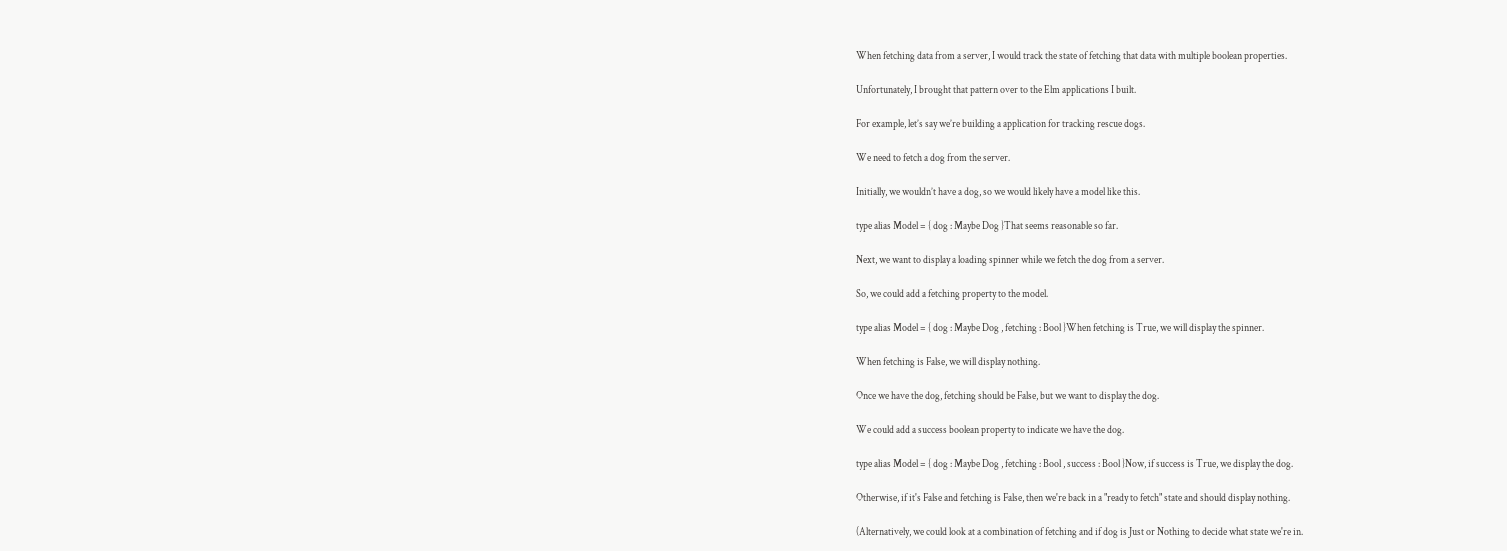When fetching data from a server, I would track the state of fetching that data with multiple boolean properties.

Unfortunately, I brought that pattern over to the Elm applications I built.

For example, let’s say we’re building a application for tracking rescue dogs.

We need to fetch a dog from the server.

Initially, we wouldn’t have a dog, so we would likely have a model like this.

type alias Model = { dog : Maybe Dog }That seems reasonable so far.

Next, we want to display a loading spinner while we fetch the dog from a server.

So, we could add a fetching property to the model.

type alias Model = { dog : Maybe Dog , fetching : Bool }When fetching is True, we will display the spinner.

When fetching is False, we will display nothing.

Once we have the dog, fetching should be False, but we want to display the dog.

We could add a success boolean property to indicate we have the dog.

type alias Model = { dog : Maybe Dog , fetching : Bool , success : Bool }Now, if success is True, we display the dog.

Otherwise, if it's False and fetching is False, then we're back in a "ready to fetch" state and should display nothing.

(Alternatively, we could look at a combination of fetching and if dog is Just or Nothing to decide what state we're in.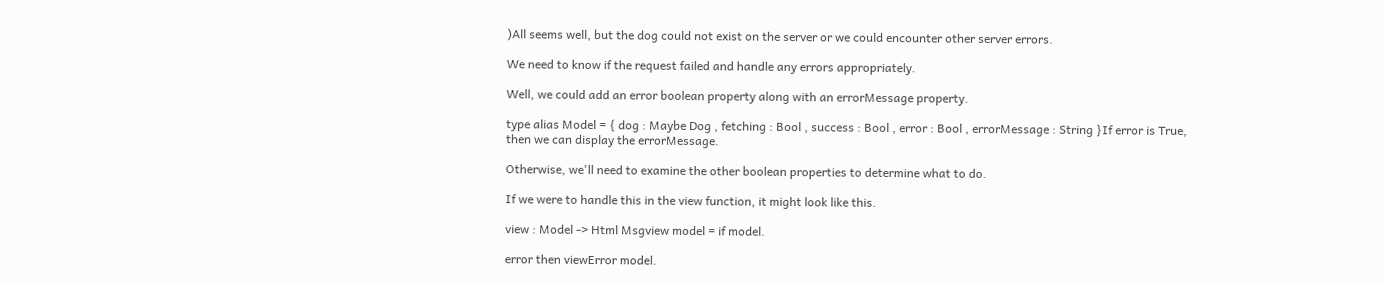)All seems well, but the dog could not exist on the server or we could encounter other server errors.

We need to know if the request failed and handle any errors appropriately.

Well, we could add an error boolean property along with an errorMessage property.

type alias Model = { dog : Maybe Dog , fetching : Bool , success : Bool , error : Bool , errorMessage : String }If error is True, then we can display the errorMessage.

Otherwise, we'll need to examine the other boolean properties to determine what to do.

If we were to handle this in the view function, it might look like this.

view : Model -> Html Msgview model = if model.

error then viewError model.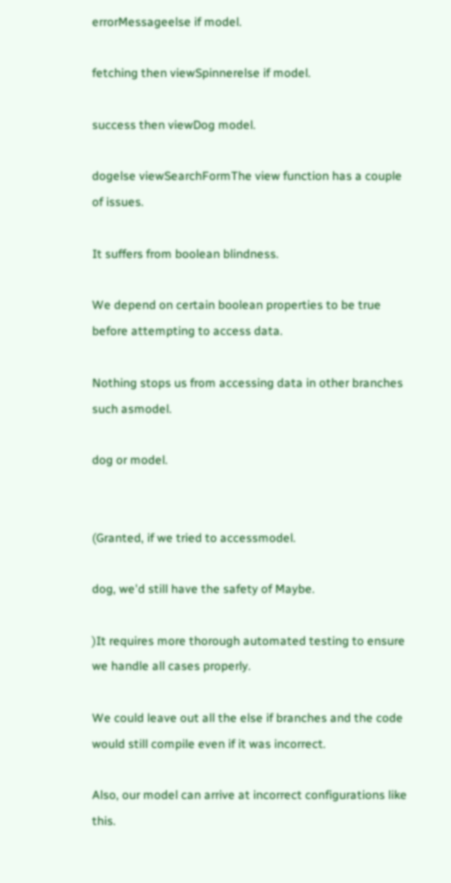errorMessageelse if model.

fetching then viewSpinnerelse if model.

success then viewDog model.

dogelse viewSearchFormThe view function has a couple of issues.

It suffers from boolean blindness.

We depend on certain boolean properties to be true before attempting to access data.

Nothing stops us from accessing data in other branches such asmodel.

dog or model.


(Granted, if we tried to accessmodel.

dog, we'd still have the safety of Maybe.

)It requires more thorough automated testing to ensure we handle all cases properly.

We could leave out all the else if branches and the code would still compile even if it was incorrect.

Also, our model can arrive at incorrect configurations like this.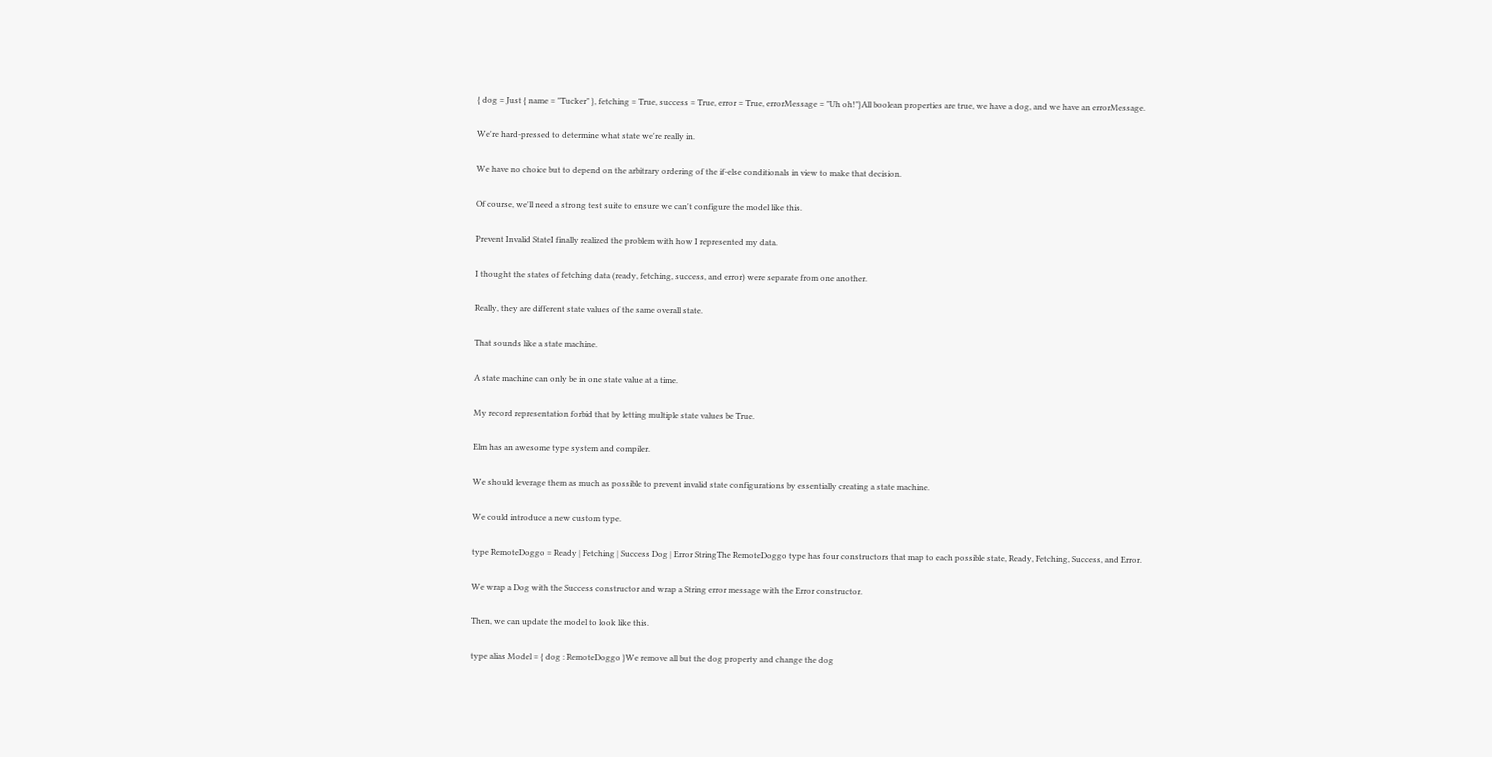{ dog = Just { name = "Tucker" }, fetching = True, success = True, error = True, errorMessage = "Uh oh!"}All boolean properties are true, we have a dog, and we have an errorMessage.

We're hard-pressed to determine what state we're really in.

We have no choice but to depend on the arbitrary ordering of the if-else conditionals in view to make that decision.

Of course, we'll need a strong test suite to ensure we can't configure the model like this.

Prevent Invalid StateI finally realized the problem with how I represented my data.

I thought the states of fetching data (ready, fetching, success, and error) were separate from one another.

Really, they are different state values of the same overall state.

That sounds like a state machine.

A state machine can only be in one state value at a time.

My record representation forbid that by letting multiple state values be True.

Elm has an awesome type system and compiler.

We should leverage them as much as possible to prevent invalid state configurations by essentially creating a state machine.

We could introduce a new custom type.

type RemoteDoggo = Ready | Fetching | Success Dog | Error StringThe RemoteDoggo type has four constructors that map to each possible state, Ready, Fetching, Success, and Error.

We wrap a Dog with the Success constructor and wrap a String error message with the Error constructor.

Then, we can update the model to look like this.

type alias Model = { dog : RemoteDoggo }We remove all but the dog property and change the dog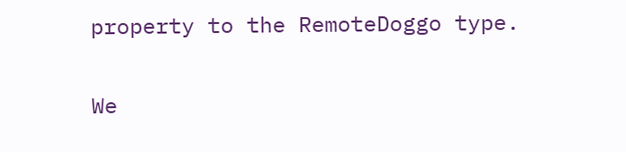property to the RemoteDoggo type.

We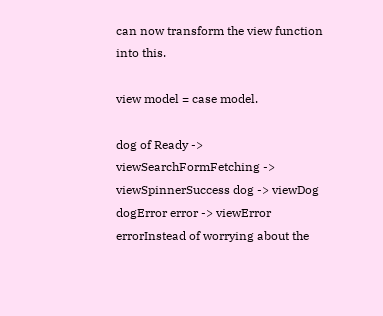can now transform the view function into this.

view model = case model.

dog of Ready -> viewSearchFormFetching -> viewSpinnerSuccess dog -> viewDog dogError error -> viewError errorInstead of worrying about the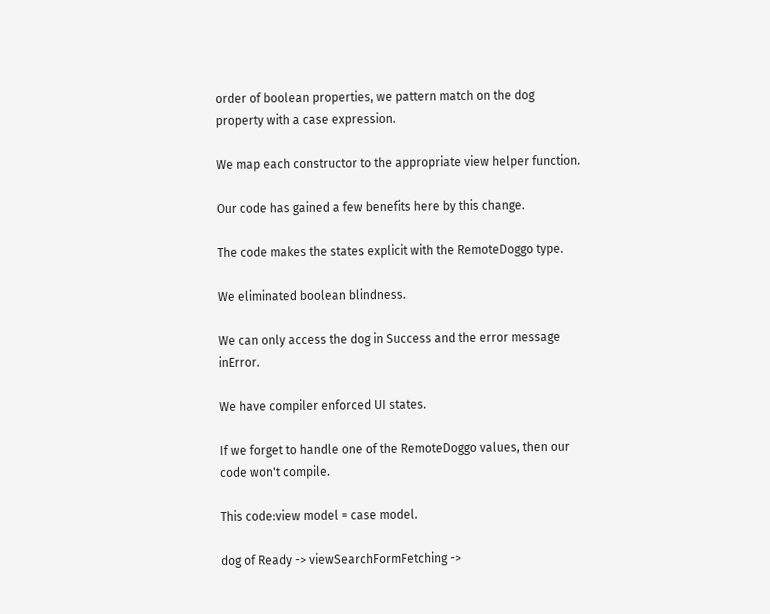order of boolean properties, we pattern match on the dog property with a case expression.

We map each constructor to the appropriate view helper function.

Our code has gained a few benefits here by this change.

The code makes the states explicit with the RemoteDoggo type.

We eliminated boolean blindness.

We can only access the dog in Success and the error message inError.

We have compiler enforced UI states.

If we forget to handle one of the RemoteDoggo values, then our code won't compile.

This code:view model = case model.

dog of Ready -> viewSearchFormFetching ->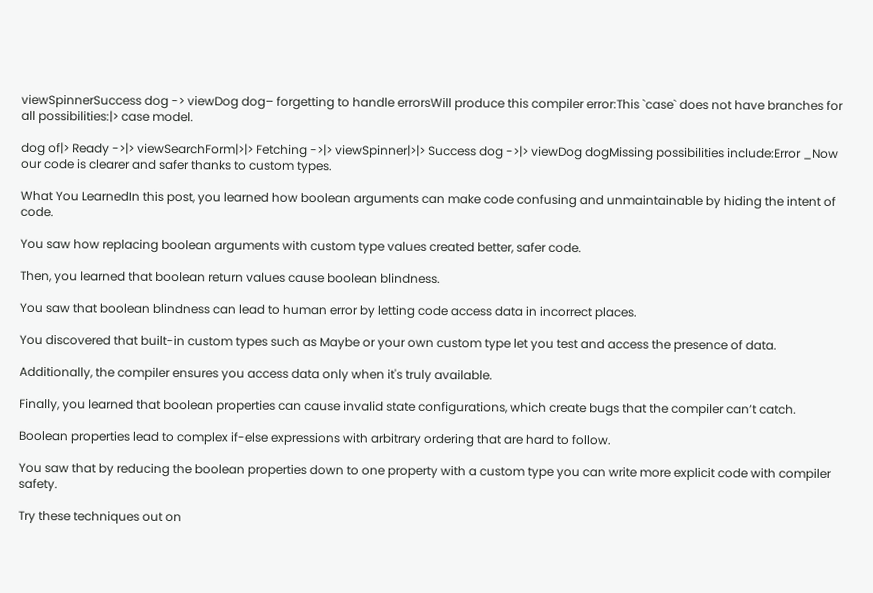viewSpinnerSuccess dog -> viewDog dog– forgetting to handle errorsWill produce this compiler error:This `case` does not have branches for all possibilities:|> case model.

dog of|> Ready ->|> viewSearchForm|>|> Fetching ->|> viewSpinner|>|> Success dog ->|> viewDog dogMissing possibilities include:Error _Now our code is clearer and safer thanks to custom types.

What You LearnedIn this post, you learned how boolean arguments can make code confusing and unmaintainable by hiding the intent of code.

You saw how replacing boolean arguments with custom type values created better, safer code.

Then, you learned that boolean return values cause boolean blindness.

You saw that boolean blindness can lead to human error by letting code access data in incorrect places.

You discovered that built-in custom types such as Maybe or your own custom type let you test and access the presence of data.

Additionally, the compiler ensures you access data only when it's truly available.

Finally, you learned that boolean properties can cause invalid state configurations, which create bugs that the compiler can’t catch.

Boolean properties lead to complex if-else expressions with arbitrary ordering that are hard to follow.

You saw that by reducing the boolean properties down to one property with a custom type you can write more explicit code with compiler safety.

Try these techniques out on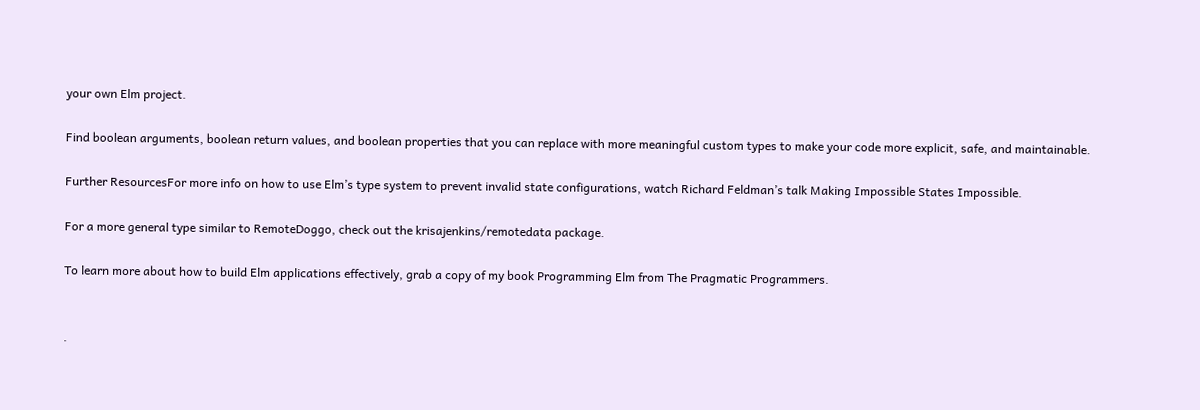your own Elm project.

Find boolean arguments, boolean return values, and boolean properties that you can replace with more meaningful custom types to make your code more explicit, safe, and maintainable.

Further ResourcesFor more info on how to use Elm’s type system to prevent invalid state configurations, watch Richard Feldman’s talk Making Impossible States Impossible.

For a more general type similar to RemoteDoggo, check out the krisajenkins/remotedata package.

To learn more about how to build Elm applications effectively, grab a copy of my book Programming Elm from The Pragmatic Programmers.


.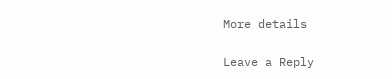More details

Leave a Reply